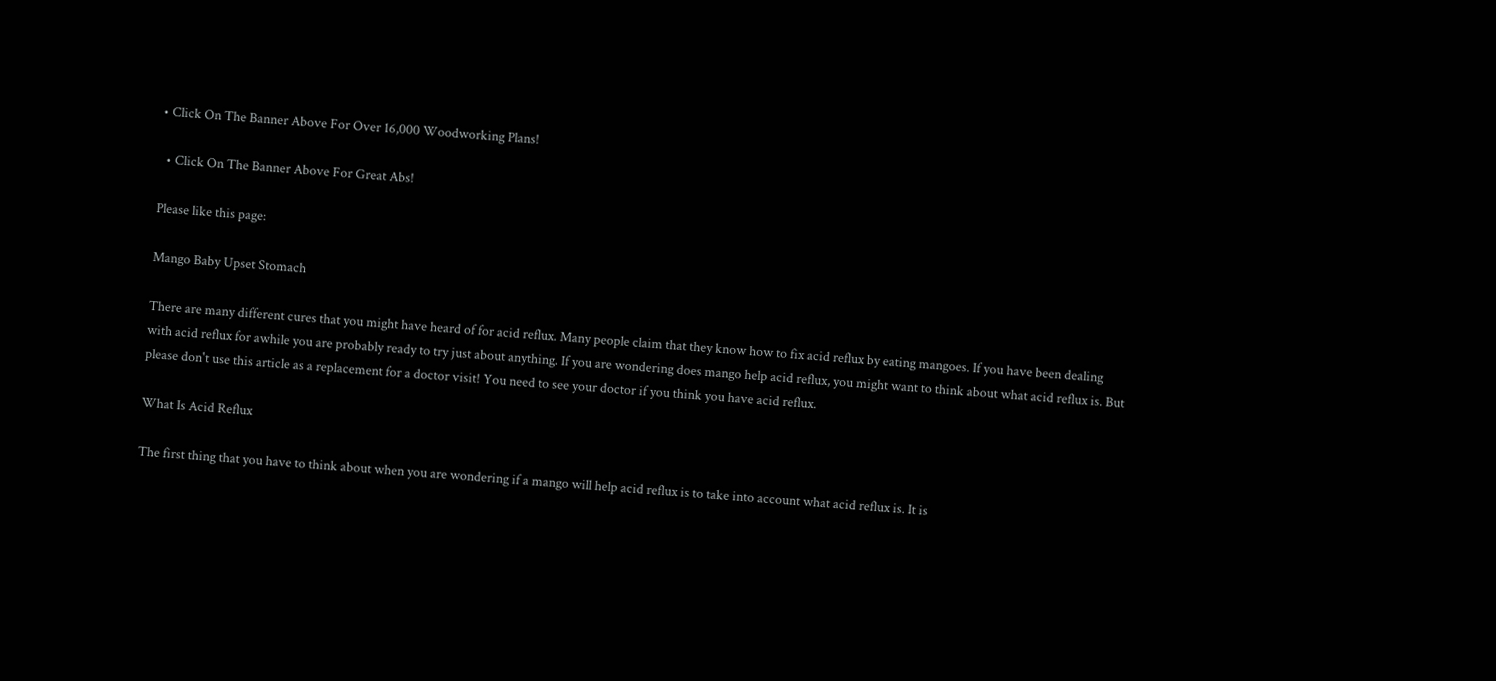• Click On The Banner Above For Over 16,000 Woodworking Plans!

  • Click On The Banner Above For Great Abs!

Please like this page:

Mango Baby Upset Stomach

There are many different cures that you might have heard of for acid reflux. Many people claim that they know how to fix acid reflux by eating mangoes. If you have been dealing with acid reflux for awhile you are probably ready to try just about anything. If you are wondering does mango help acid reflux, you might want to think about what acid reflux is. But please don't use this article as a replacement for a doctor visit! You need to see your doctor if you think you have acid reflux.

What Is Acid Reflux

The first thing that you have to think about when you are wondering if a mango will help acid reflux is to take into account what acid reflux is. It is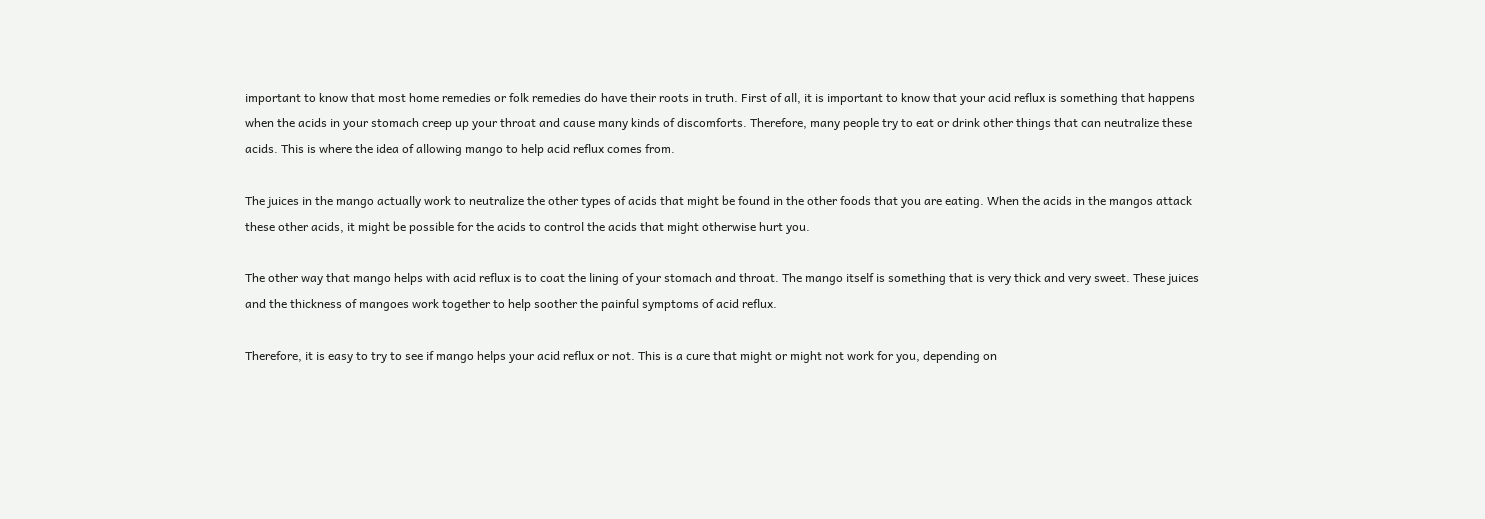important to know that most home remedies or folk remedies do have their roots in truth. First of all, it is important to know that your acid reflux is something that happens when the acids in your stomach creep up your throat and cause many kinds of discomforts. Therefore, many people try to eat or drink other things that can neutralize these acids. This is where the idea of allowing mango to help acid reflux comes from.

The juices in the mango actually work to neutralize the other types of acids that might be found in the other foods that you are eating. When the acids in the mangos attack these other acids, it might be possible for the acids to control the acids that might otherwise hurt you.

The other way that mango helps with acid reflux is to coat the lining of your stomach and throat. The mango itself is something that is very thick and very sweet. These juices and the thickness of mangoes work together to help soother the painful symptoms of acid reflux.

Therefore, it is easy to try to see if mango helps your acid reflux or not. This is a cure that might or might not work for you, depending on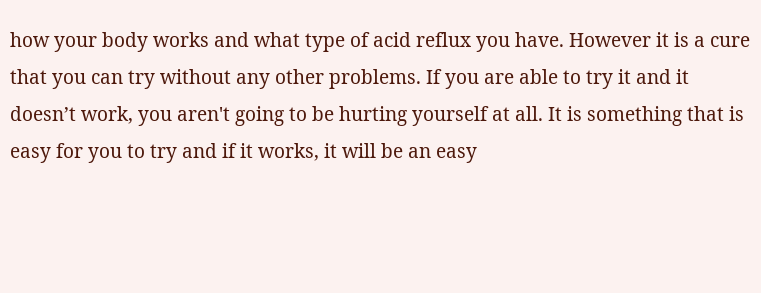how your body works and what type of acid reflux you have. However it is a cure that you can try without any other problems. If you are able to try it and it doesn’t work, you aren't going to be hurting yourself at all. It is something that is easy for you to try and if it works, it will be an easy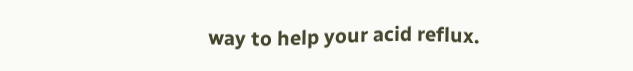way to help your acid reflux.